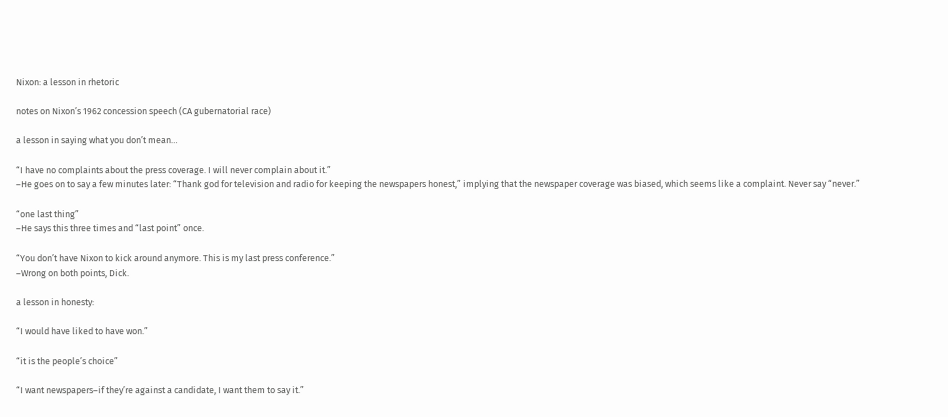Nixon: a lesson in rhetoric

notes on Nixon’s 1962 concession speech (CA gubernatorial race)

a lesson in saying what you don’t mean…

“I have no complaints about the press coverage. I will never complain about it.”
–He goes on to say a few minutes later: “Thank god for television and radio for keeping the newspapers honest,” implying that the newspaper coverage was biased, which seems like a complaint. Never say “never.”

“one last thing”
–He says this three times and “last point” once.

“You don’t have Nixon to kick around anymore. This is my last press conference.”
–Wrong on both points, Dick.

a lesson in honesty:

“I would have liked to have won.”

“it is the people’s choice”

“I want newspapers–if they’re against a candidate, I want them to say it.”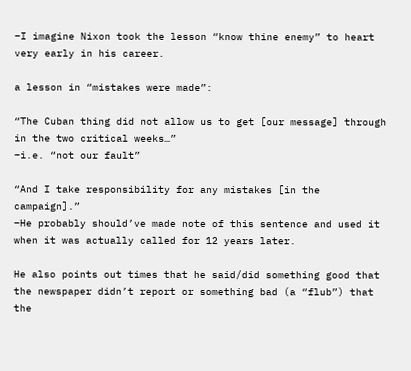–I imagine Nixon took the lesson “know thine enemy” to heart very early in his career.

a lesson in “mistakes were made”:

“The Cuban thing did not allow us to get [our message] through in the two critical weeks…”
–i.e. “not our fault”

“And I take responsibility for any mistakes [in the campaign].”
–He probably should’ve made note of this sentence and used it when it was actually called for 12 years later.

He also points out times that he said/did something good that the newspaper didn’t report or something bad (a “flub”) that the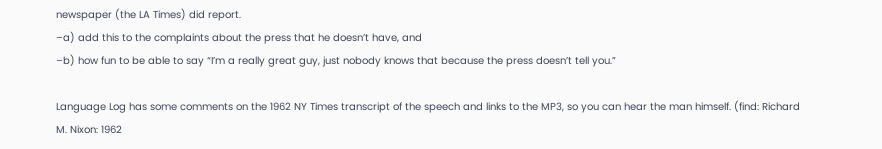newspaper (the LA Times) did report.
–a) add this to the complaints about the press that he doesn’t have, and
–b) how fun to be able to say “I’m a really great guy, just nobody knows that because the press doesn’t tell you.”

Language Log has some comments on the 1962 NY Times transcript of the speech and links to the MP3, so you can hear the man himself. (find: Richard M. Nixon: 1962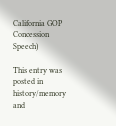California GOP Concession Speech)

This entry was posted in history/memory and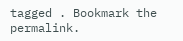tagged . Bookmark the permalink.